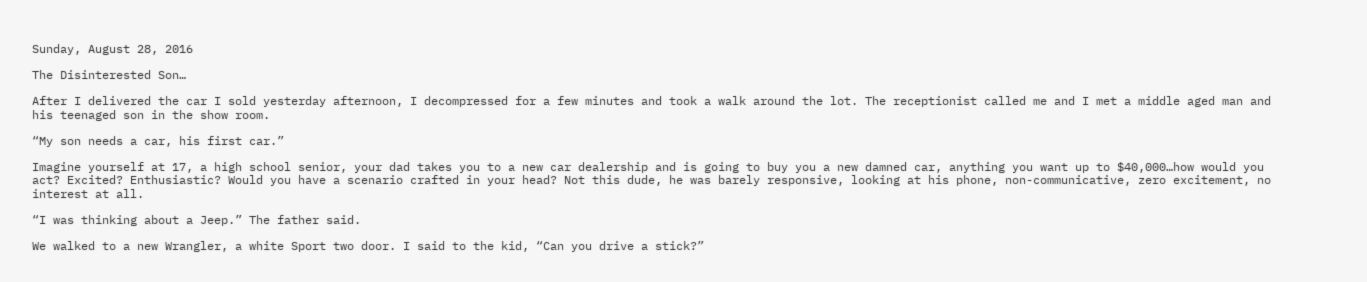Sunday, August 28, 2016

The Disinterested Son…

After I delivered the car I sold yesterday afternoon, I decompressed for a few minutes and took a walk around the lot. The receptionist called me and I met a middle aged man and his teenaged son in the show room.

“My son needs a car, his first car.”

Imagine yourself at 17, a high school senior, your dad takes you to a new car dealership and is going to buy you a new damned car, anything you want up to $40,000…how would you act? Excited? Enthusiastic? Would you have a scenario crafted in your head? Not this dude, he was barely responsive, looking at his phone, non-communicative, zero excitement, no interest at all.

“I was thinking about a Jeep.” The father said.

We walked to a new Wrangler, a white Sport two door. I said to the kid, “Can you drive a stick?”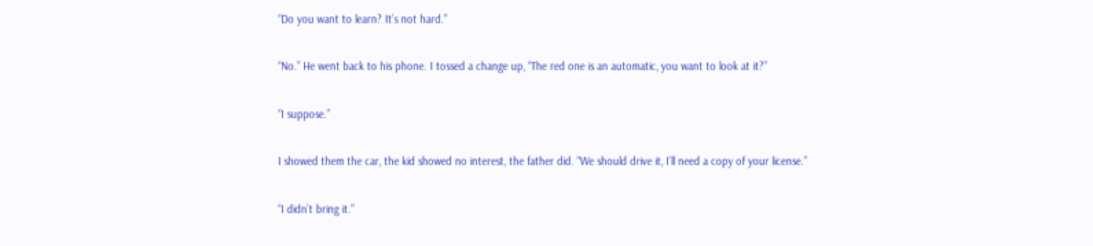“Do you want to learn? It’s not hard.”

“No.” He went back to his phone. I tossed a change up, “The red one is an automatic, you want to look at it?”

“I suppose.”

I showed them the car, the kid showed no interest, the father did. “We should drive it, I’ll need a copy of your license.”

“I didn’t bring it.”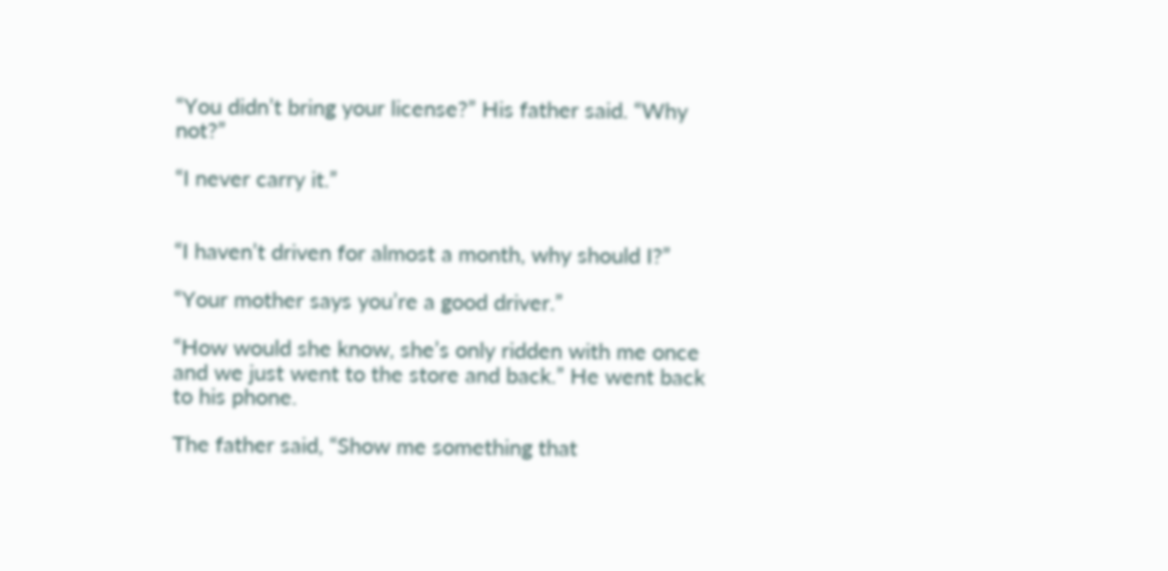“You didn’t bring your license?” His father said. “Why not?”

“I never carry it.”


“I haven’t driven for almost a month, why should I?”

“Your mother says you’re a good driver.”

“How would she know, she’s only ridden with me once and we just went to the store and back.” He went back to his phone.

The father said, “Show me something that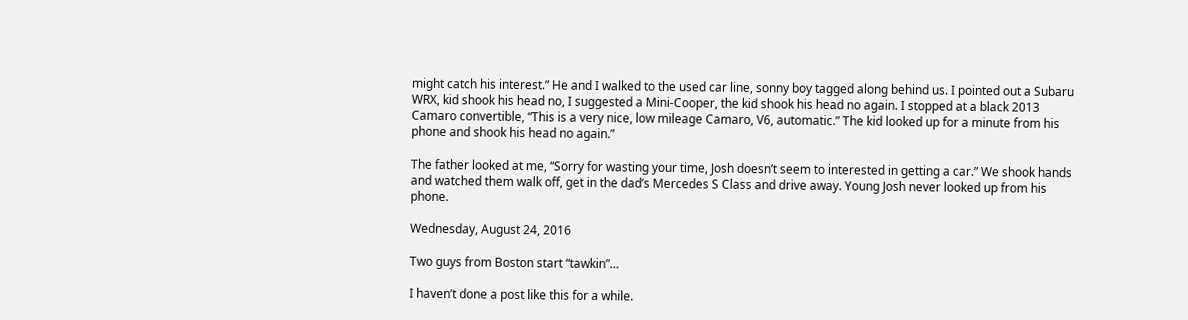might catch his interest.” He and I walked to the used car line, sonny boy tagged along behind us. I pointed out a Subaru WRX, kid shook his head no, I suggested a Mini-Cooper, the kid shook his head no again. I stopped at a black 2013 Camaro convertible, “This is a very nice, low mileage Camaro, V6, automatic.” The kid looked up for a minute from his phone and shook his head no again.”

The father looked at me, “Sorry for wasting your time, Josh doesn’t seem to interested in getting a car.” We shook hands and watched them walk off, get in the dad’s Mercedes S Class and drive away. Young Josh never looked up from his phone.

Wednesday, August 24, 2016

Two guys from Boston start “tawkin”…

I haven’t done a post like this for a while.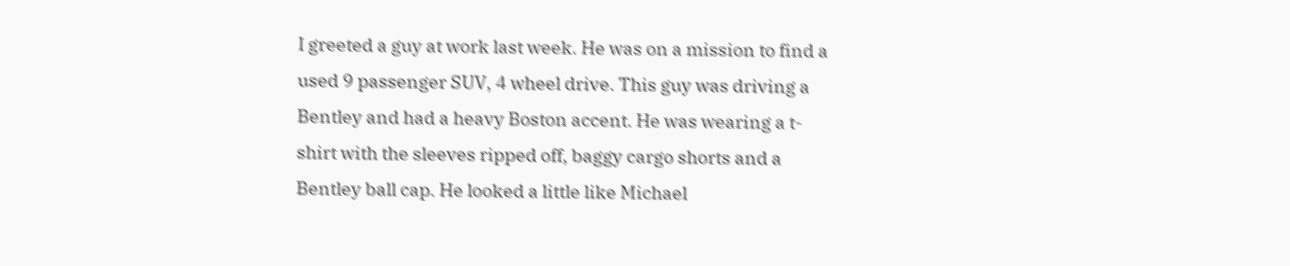I greeted a guy at work last week. He was on a mission to find a used 9 passenger SUV, 4 wheel drive. This guy was driving a Bentley and had a heavy Boston accent. He was wearing a t-shirt with the sleeves ripped off, baggy cargo shorts and a Bentley ball cap. He looked a little like Michael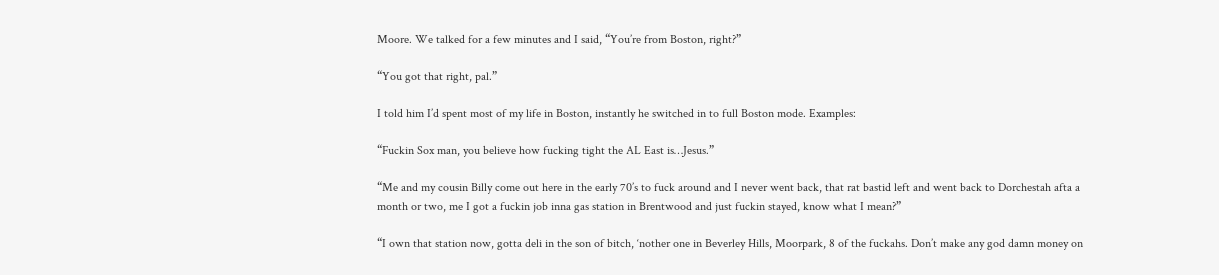Moore. We talked for a few minutes and I said, “You’re from Boston, right?”

“You got that right, pal.”

I told him I’d spent most of my life in Boston, instantly he switched in to full Boston mode. Examples:

“Fuckin Sox man, you believe how fucking tight the AL East is…Jesus.”

“Me and my cousin Billy come out here in the early 70’s to fuck around and I never went back, that rat bastid left and went back to Dorchestah afta a month or two, me I got a fuckin job inna gas station in Brentwood and just fuckin stayed, know what I mean?”

“I own that station now, gotta deli in the son of bitch, ‘nother one in Beverley Hills, Moorpark, 8 of the fuckahs. Don’t make any god damn money on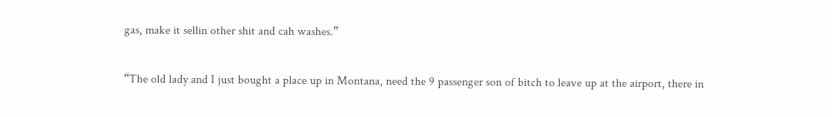gas, make it sellin other shit and cah washes.”

“The old lady and I just bought a place up in Montana, need the 9 passenger son of bitch to leave up at the airport, there in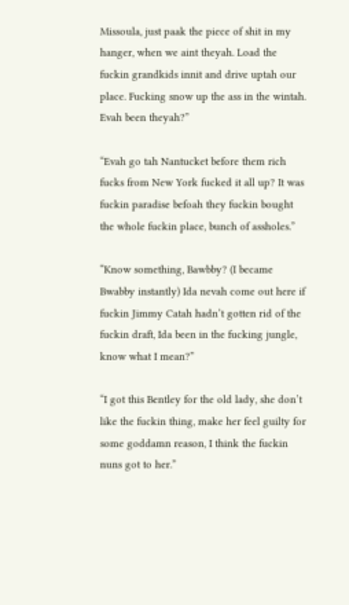Missoula, just paak the piece of shit in my hanger, when we aint theyah. Load the fuckin grandkids innit and drive uptah our place. Fucking snow up the ass in the wintah. Evah been theyah?”

“Evah go tah Nantucket before them rich fucks from New York fucked it all up? It was fuckin paradise befoah they fuckin bought the whole fuckin place, bunch of assholes.”

“Know something, Bawbby? (I became Bwabby instantly) Ida nevah come out here if fuckin Jimmy Catah hadn’t gotten rid of the fuckin draft, Ida been in the fucking jungle, know what I mean?”

“I got this Bentley for the old lady, she don’t like the fuckin thing, make her feel guilty for some goddamn reason, I think the fuckin nuns got to her.”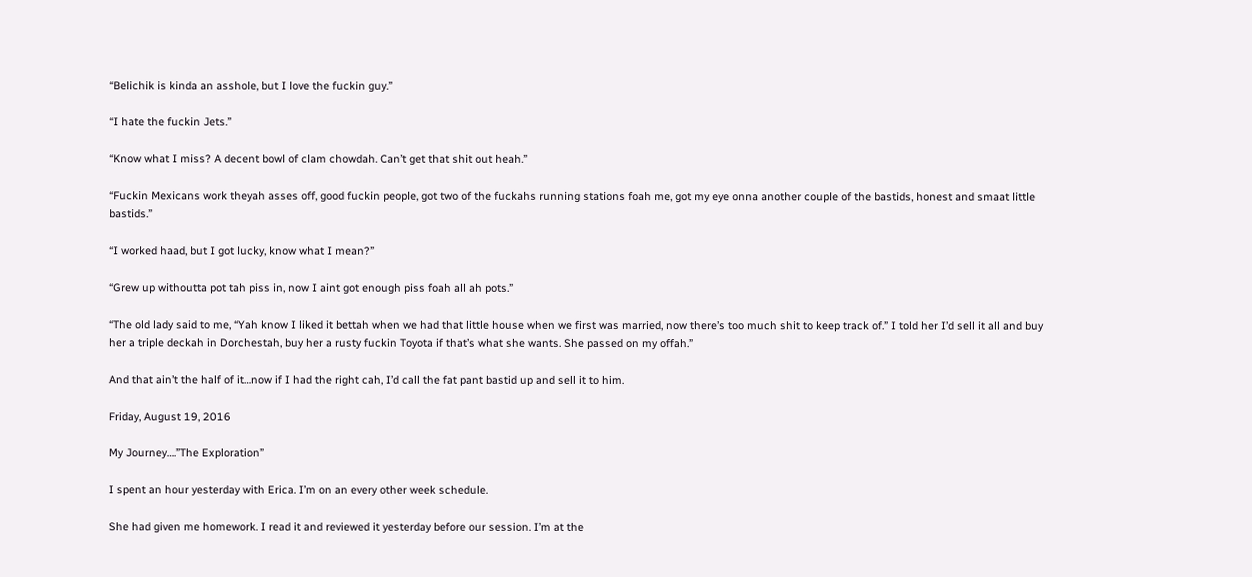“Belichik is kinda an asshole, but I love the fuckin guy.”

“I hate the fuckin Jets.”

“Know what I miss? A decent bowl of clam chowdah. Can’t get that shit out heah.”

“Fuckin Mexicans work theyah asses off, good fuckin people, got two of the fuckahs running stations foah me, got my eye onna another couple of the bastids, honest and smaat little bastids.”

“I worked haad, but I got lucky, know what I mean?”

“Grew up withoutta pot tah piss in, now I aint got enough piss foah all ah pots.”

“The old lady said to me, “Yah know I liked it bettah when we had that little house when we first was married, now there’s too much shit to keep track of.” I told her I’d sell it all and buy her a triple deckah in Dorchestah, buy her a rusty fuckin Toyota if that’s what she wants. She passed on my offah.”

And that ain’t the half of it…now if I had the right cah, I’d call the fat pant bastid up and sell it to him.

Friday, August 19, 2016

My Journey….”The Exploration”

I spent an hour yesterday with Erica. I’m on an every other week schedule.

She had given me homework. I read it and reviewed it yesterday before our session. I’m at the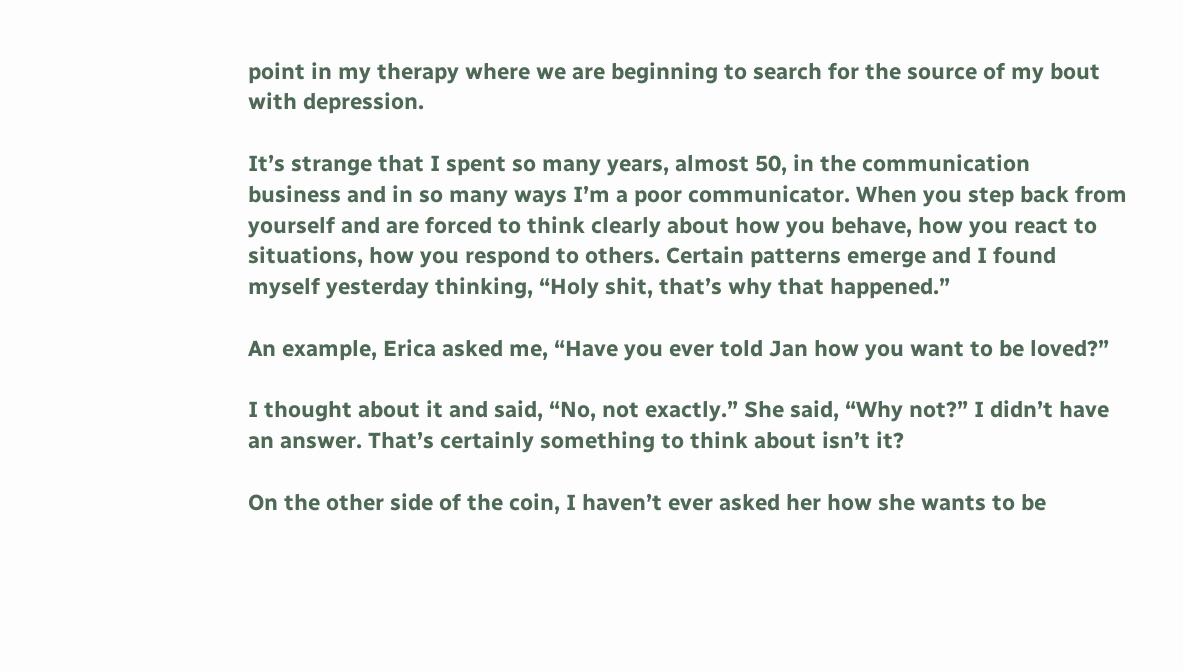point in my therapy where we are beginning to search for the source of my bout with depression.

It’s strange that I spent so many years, almost 50, in the communication business and in so many ways I’m a poor communicator. When you step back from yourself and are forced to think clearly about how you behave, how you react to situations, how you respond to others. Certain patterns emerge and I found myself yesterday thinking, “Holy shit, that’s why that happened.”

An example, Erica asked me, “Have you ever told Jan how you want to be loved?”

I thought about it and said, “No, not exactly.” She said, “Why not?” I didn’t have an answer. That’s certainly something to think about isn’t it?

On the other side of the coin, I haven’t ever asked her how she wants to be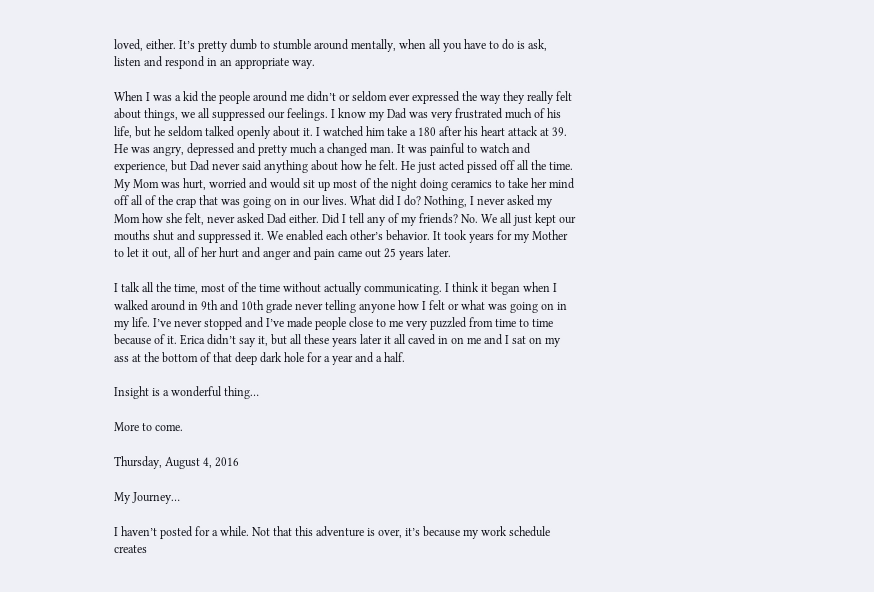loved, either. It’s pretty dumb to stumble around mentally, when all you have to do is ask, listen and respond in an appropriate way.

When I was a kid the people around me didn’t or seldom ever expressed the way they really felt about things, we all suppressed our feelings. I know my Dad was very frustrated much of his life, but he seldom talked openly about it. I watched him take a 180 after his heart attack at 39. He was angry, depressed and pretty much a changed man. It was painful to watch and experience, but Dad never said anything about how he felt. He just acted pissed off all the time. My Mom was hurt, worried and would sit up most of the night doing ceramics to take her mind off all of the crap that was going on in our lives. What did I do? Nothing, I never asked my Mom how she felt, never asked Dad either. Did I tell any of my friends? No. We all just kept our mouths shut and suppressed it. We enabled each other’s behavior. It took years for my Mother to let it out, all of her hurt and anger and pain came out 25 years later.

I talk all the time, most of the time without actually communicating. I think it began when I walked around in 9th and 10th grade never telling anyone how I felt or what was going on in my life. I’ve never stopped and I’ve made people close to me very puzzled from time to time because of it. Erica didn’t say it, but all these years later it all caved in on me and I sat on my ass at the bottom of that deep dark hole for a year and a half.

Insight is a wonderful thing…

More to come.

Thursday, August 4, 2016

My Journey…

I haven’t posted for a while. Not that this adventure is over, it’s because my work schedule creates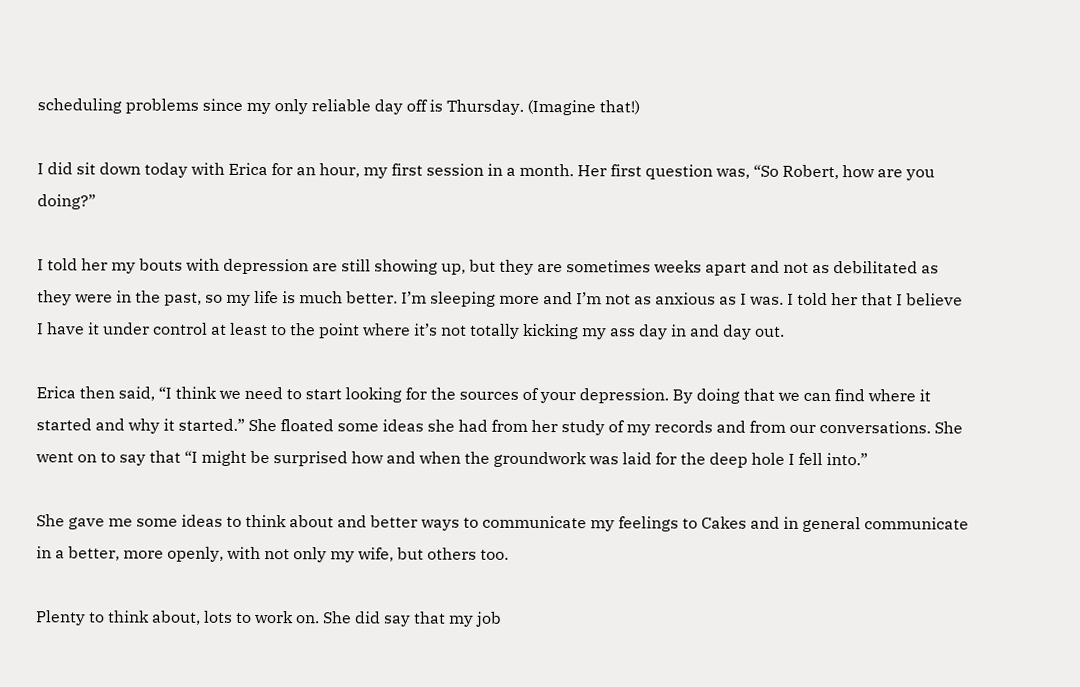scheduling problems since my only reliable day off is Thursday. (Imagine that!)

I did sit down today with Erica for an hour, my first session in a month. Her first question was, “So Robert, how are you doing?”

I told her my bouts with depression are still showing up, but they are sometimes weeks apart and not as debilitated as they were in the past, so my life is much better. I’m sleeping more and I’m not as anxious as I was. I told her that I believe I have it under control at least to the point where it’s not totally kicking my ass day in and day out.

Erica then said, “I think we need to start looking for the sources of your depression. By doing that we can find where it started and why it started.” She floated some ideas she had from her study of my records and from our conversations. She went on to say that “I might be surprised how and when the groundwork was laid for the deep hole I fell into.”

She gave me some ideas to think about and better ways to communicate my feelings to Cakes and in general communicate in a better, more openly, with not only my wife, but others too.

Plenty to think about, lots to work on. She did say that my job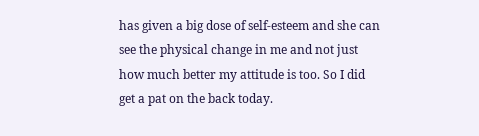has given a big dose of self-esteem and she can see the physical change in me and not just how much better my attitude is too. So I did get a pat on the back today.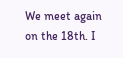We meet again on the 18th. I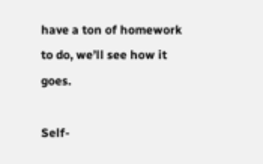have a ton of homework to do, we’ll see how it goes.

Self-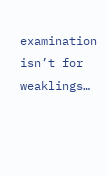examination isn’t for weaklings…